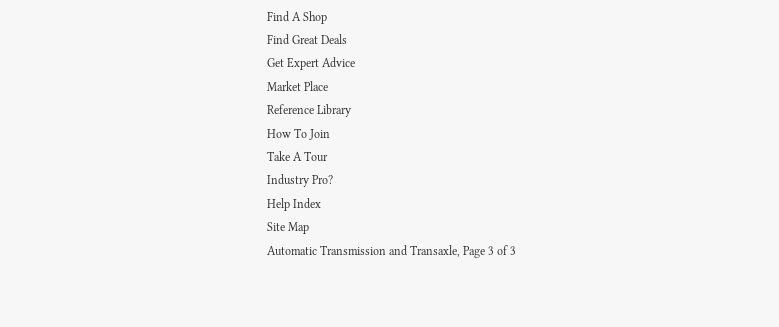Find A Shop
Find Great Deals
Get Expert Advice
Market Place
Reference Library
How To Join
Take A Tour
Industry Pro?
Help Index
Site Map
Automatic Transmission and Transaxle, Page 3 of 3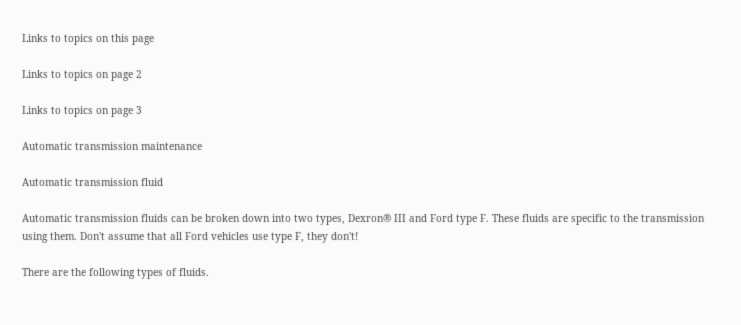Links to topics on this page

Links to topics on page 2

Links to topics on page 3

Automatic transmission maintenance

Automatic transmission fluid

Automatic transmission fluids can be broken down into two types, Dexron® III and Ford type F. These fluids are specific to the transmission using them. Don't assume that all Ford vehicles use type F, they don't!

There are the following types of fluids.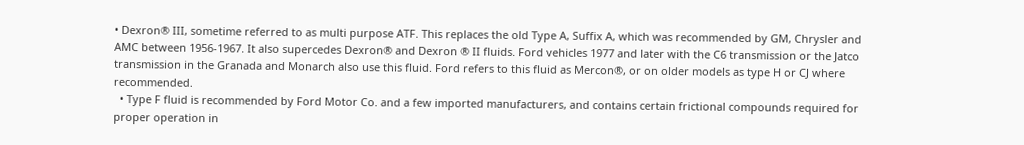• Dexron® III, sometime referred to as multi purpose ATF. This replaces the old Type A, Suffix A, which was recommended by GM, Chrysler and AMC between 1956-1967. It also supercedes Dexron® and Dexron ® II fluids. Ford vehicles 1977 and later with the C6 transmission or the Jatco transmission in the Granada and Monarch also use this fluid. Ford refers to this fluid as Mercon®, or on older models as type H or CJ where recommended.
  • Type F fluid is recommended by Ford Motor Co. and a few imported manufacturers, and contains certain frictional compounds required for proper operation in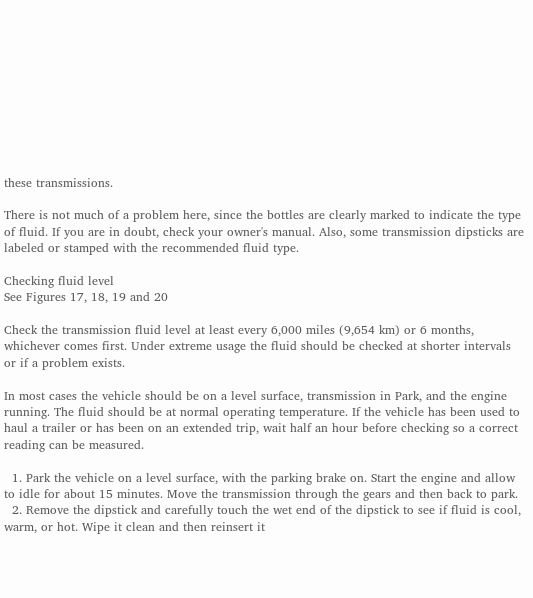these transmissions.

There is not much of a problem here, since the bottles are clearly marked to indicate the type of fluid. If you are in doubt, check your owner's manual. Also, some transmission dipsticks are labeled or stamped with the recommended fluid type.

Checking fluid level
See Figures 17, 18, 19 and 20

Check the transmission fluid level at least every 6,000 miles (9,654 km) or 6 months, whichever comes first. Under extreme usage the fluid should be checked at shorter intervals or if a problem exists.

In most cases the vehicle should be on a level surface, transmission in Park, and the engine running. The fluid should be at normal operating temperature. If the vehicle has been used to haul a trailer or has been on an extended trip, wait half an hour before checking so a correct reading can be measured.

  1. Park the vehicle on a level surface, with the parking brake on. Start the engine and allow to idle for about 15 minutes. Move the transmission through the gears and then back to park.
  2. Remove the dipstick and carefully touch the wet end of the dipstick to see if fluid is cool, warm, or hot. Wipe it clean and then reinsert it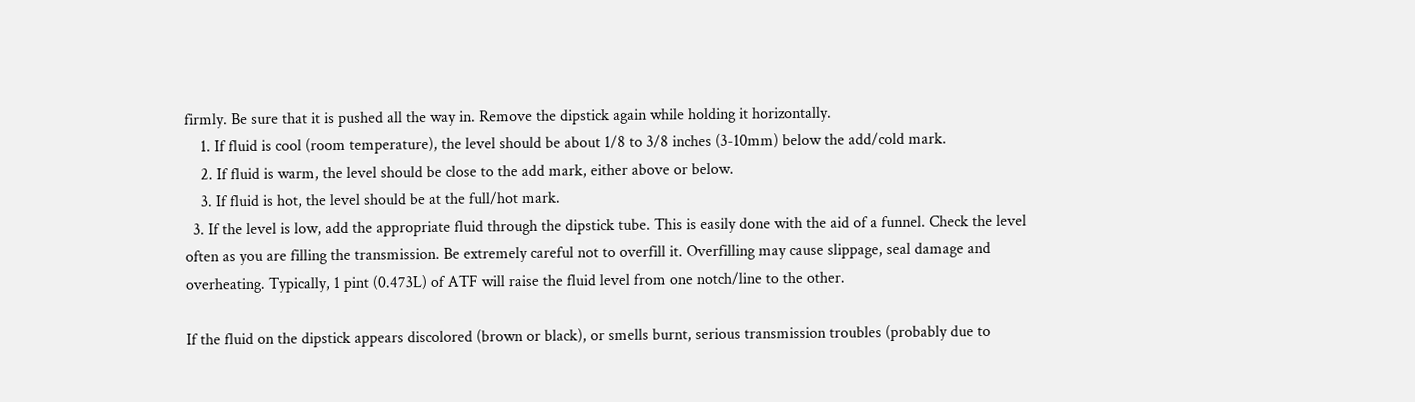firmly. Be sure that it is pushed all the way in. Remove the dipstick again while holding it horizontally.
    1. If fluid is cool (room temperature), the level should be about 1/8 to 3/8 inches (3-10mm) below the add/cold mark.
    2. If fluid is warm, the level should be close to the add mark, either above or below.
    3. If fluid is hot, the level should be at the full/hot mark.
  3. If the level is low, add the appropriate fluid through the dipstick tube. This is easily done with the aid of a funnel. Check the level often as you are filling the transmission. Be extremely careful not to overfill it. Overfilling may cause slippage, seal damage and overheating. Typically, 1 pint (0.473L) of ATF will raise the fluid level from one notch/line to the other.

If the fluid on the dipstick appears discolored (brown or black), or smells burnt, serious transmission troubles (probably due to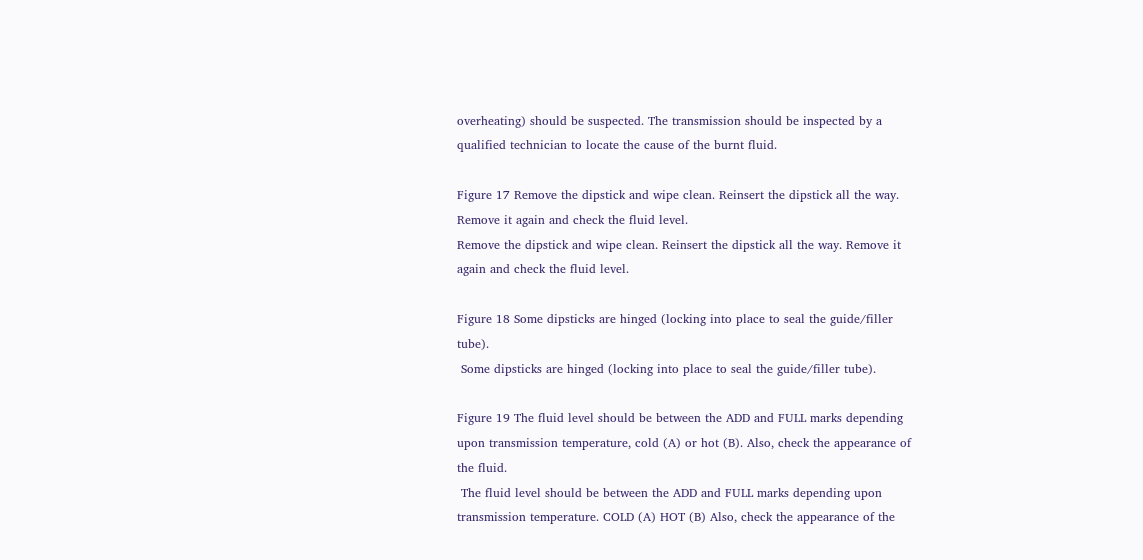overheating) should be suspected. The transmission should be inspected by a qualified technician to locate the cause of the burnt fluid.

Figure 17 Remove the dipstick and wipe clean. Reinsert the dipstick all the way. Remove it again and check the fluid level.
Remove the dipstick and wipe clean. Reinsert the dipstick all the way. Remove it again and check the fluid level.

Figure 18 Some dipsticks are hinged (locking into place to seal the guide/filler tube).
 Some dipsticks are hinged (locking into place to seal the guide/filler tube).

Figure 19 The fluid level should be between the ADD and FULL marks depending upon transmission temperature, cold (A) or hot (B). Also, check the appearance of the fluid.
 The fluid level should be between the ADD and FULL marks depending upon transmission temperature. COLD (A) HOT (B) Also, check the appearance of the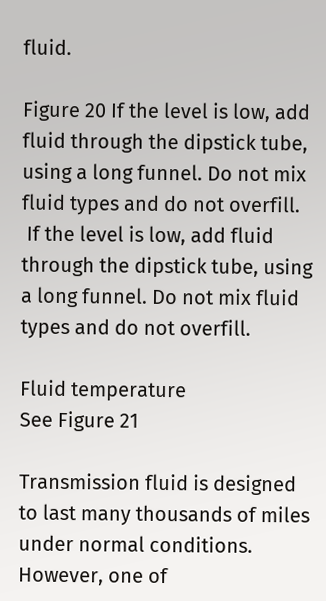fluid.

Figure 20 If the level is low, add fluid through the dipstick tube, using a long funnel. Do not mix fluid types and do not overfill.
 If the level is low, add fluid through the dipstick tube, using a long funnel. Do not mix fluid types and do not overfill.

Fluid temperature
See Figure 21

Transmission fluid is designed to last many thousands of miles under normal conditions. However, one of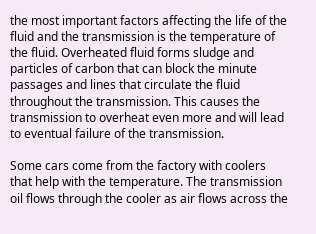the most important factors affecting the life of the fluid and the transmission is the temperature of the fluid. Overheated fluid forms sludge and particles of carbon that can block the minute passages and lines that circulate the fluid throughout the transmission. This causes the transmission to overheat even more and will lead to eventual failure of the transmission.

Some cars come from the factory with coolers that help with the temperature. The transmission oil flows through the cooler as air flows across the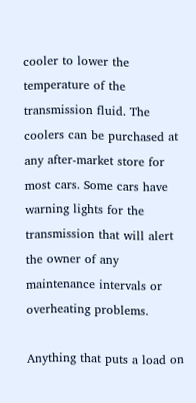cooler to lower the temperature of the transmission fluid. The coolers can be purchased at any after-market store for most cars. Some cars have warning lights for the transmission that will alert the owner of any maintenance intervals or overheating problems.

Anything that puts a load on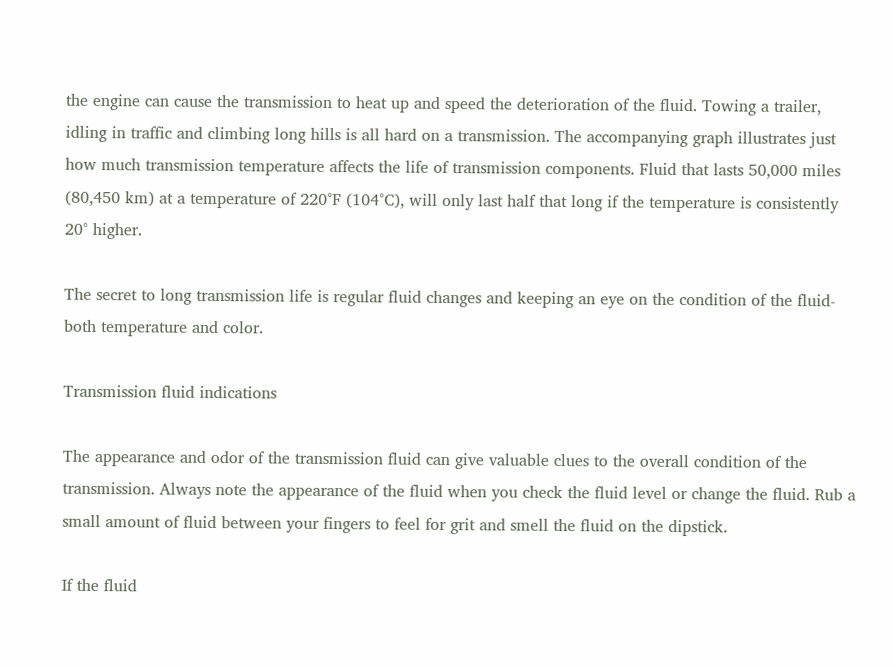the engine can cause the transmission to heat up and speed the deterioration of the fluid. Towing a trailer, idling in traffic and climbing long hills is all hard on a transmission. The accompanying graph illustrates just how much transmission temperature affects the life of transmission components. Fluid that lasts 50,000 miles (80,450 km) at a temperature of 220°F (104°C), will only last half that long if the temperature is consistently 20° higher.

The secret to long transmission life is regular fluid changes and keeping an eye on the condition of the fluid-both temperature and color.

Transmission fluid indications

The appearance and odor of the transmission fluid can give valuable clues to the overall condition of the transmission. Always note the appearance of the fluid when you check the fluid level or change the fluid. Rub a small amount of fluid between your fingers to feel for grit and smell the fluid on the dipstick.

If the fluid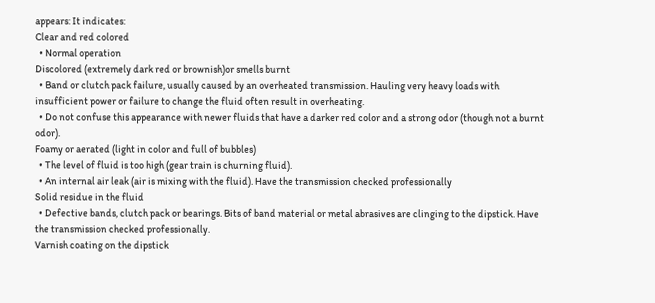appears: It indicates:
Clear and red colored
  • Normal operation
Discolored (extremely dark red or brownish)or smells burnt
  • Band or clutch pack failure, usually caused by an overheated transmission. Hauling very heavy loads with insufficient power or failure to change the fluid often result in overheating.
  • Do not confuse this appearance with newer fluids that have a darker red color and a strong odor (though not a burnt odor).
Foamy or aerated (light in color and full of bubbles)
  • The level of fluid is too high (gear train is churning fluid).
  • An internal air leak (air is mixing with the fluid). Have the transmission checked professionally
Solid residue in the fluid
  • Defective bands, clutch pack or bearings. Bits of band material or metal abrasives are clinging to the dipstick. Have the transmission checked professionally.
Varnish coating on the dipstick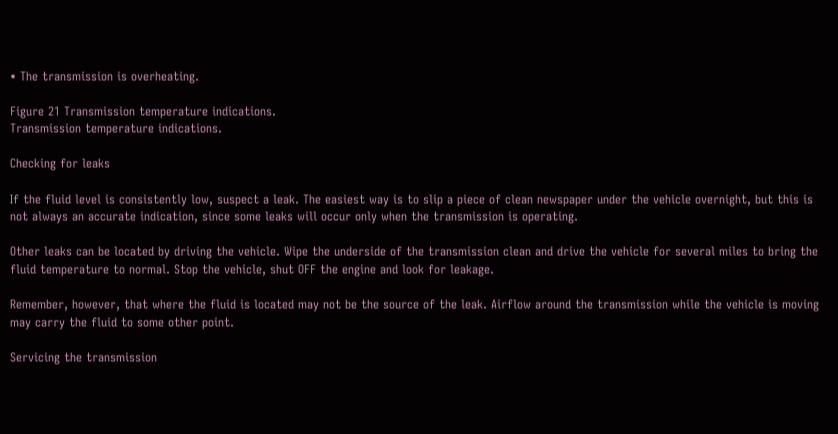• The transmission is overheating.

Figure 21 Transmission temperature indications.
Transmission temperature indications.

Checking for leaks

If the fluid level is consistently low, suspect a leak. The easiest way is to slip a piece of clean newspaper under the vehicle overnight, but this is not always an accurate indication, since some leaks will occur only when the transmission is operating.

Other leaks can be located by driving the vehicle. Wipe the underside of the transmission clean and drive the vehicle for several miles to bring the fluid temperature to normal. Stop the vehicle, shut OFF the engine and look for leakage.

Remember, however, that where the fluid is located may not be the source of the leak. Airflow around the transmission while the vehicle is moving may carry the fluid to some other point.

Servicing the transmission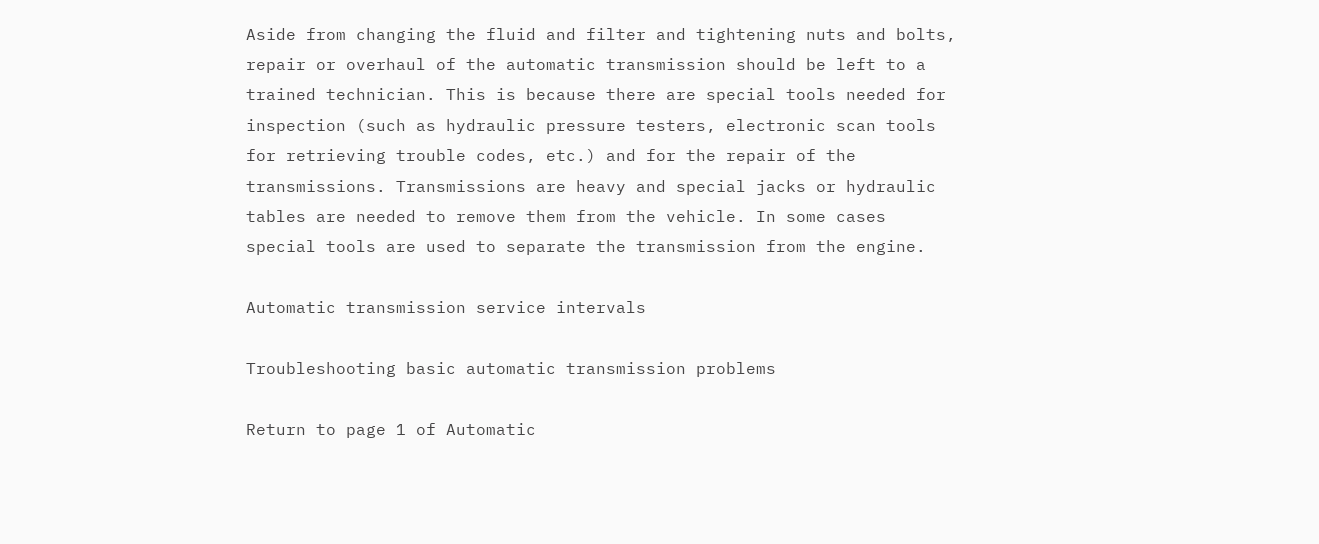Aside from changing the fluid and filter and tightening nuts and bolts, repair or overhaul of the automatic transmission should be left to a trained technician. This is because there are special tools needed for inspection (such as hydraulic pressure testers, electronic scan tools for retrieving trouble codes, etc.) and for the repair of the transmissions. Transmissions are heavy and special jacks or hydraulic tables are needed to remove them from the vehicle. In some cases special tools are used to separate the transmission from the engine.

Automatic transmission service intervals

Troubleshooting basic automatic transmission problems

Return to page 1 of Automatic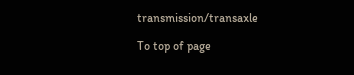transmission/transaxle

To top of page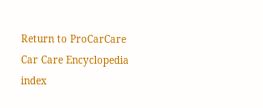Return to ProCarCare Car Care Encyclopedia index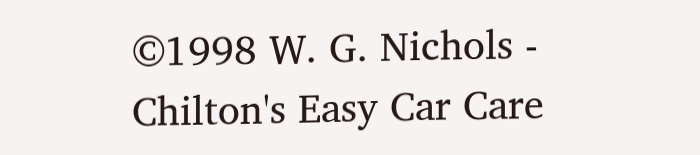©1998 W. G. Nichols - Chilton's Easy Car Care